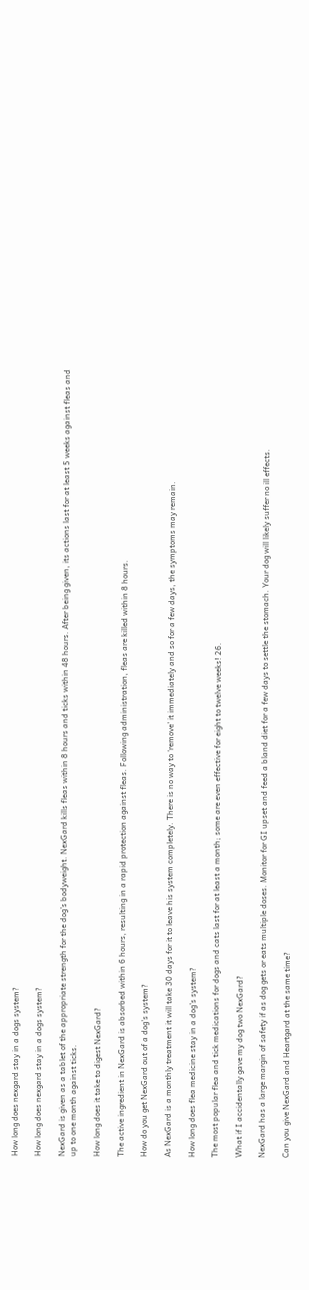How long does nexgard stay in a dogs system?

How long does nexgard stay in a dogs system?

NexGard is given as a tablet of the appropriate strength for the dog’s bodyweight. NexGard kills fleas within 8 hours and ticks within 48 hours. After being given, its actions last for at least 5 weeks against fleas and up to one month against ticks.

How long does it take to digest NexGard?

The active ingredient in NexGard is absorbed within 6 hours, resulting in a rapid protection against fleas. Following administration, fleas are killed within 8 hours.

How do you get NexGard out of a dog’s system?

As NexGard is a monthly treatment it will take 30 days for it to leave his system completely. There is no way to ‘remove’ it immediately and so for a few days, the symptoms may remain.

How long does flea medicine stay in a dog’s system?

The most popular flea and tick medications for dogs and cats last for at least a month; some are even effective for eight to twelve weeks! 26.

What if I accidentally gave my dog two NexGard?

NexGard has a large margin of safety if as dog gets or eats multiple doses. Monitor for GI upset and feed a bland diet for a few days to settle the stomach. Your dog will likely suffer no ill effects.

Can you give NexGard and Heartgard at the same time?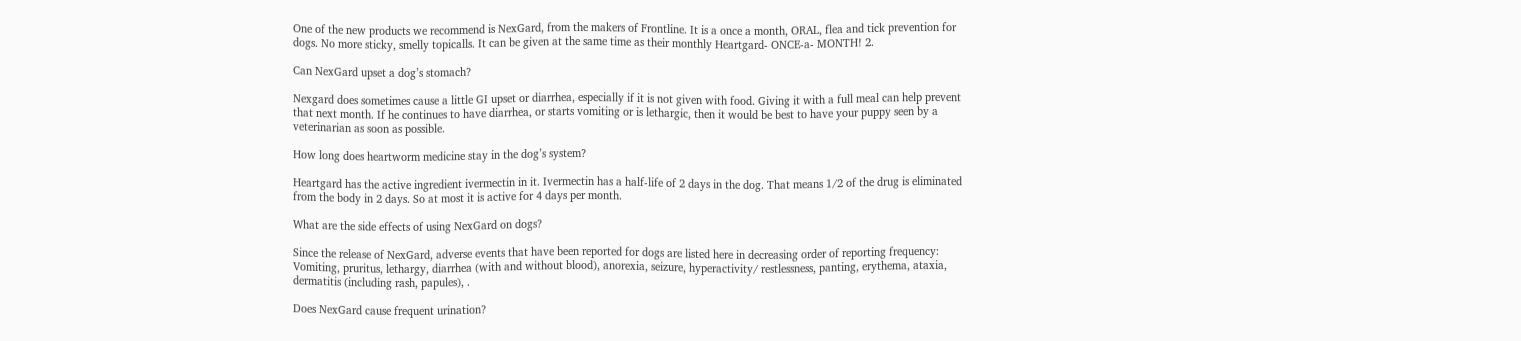One of the new products we recommend is NexGard, from the makers of Frontline. It is a once a month, ORAL, flea and tick prevention for dogs. No more sticky, smelly topicalls. It can be given at the same time as their monthly Heartgard- ONCE-a- MONTH! 2.

Can NexGard upset a dog’s stomach?

Nexgard does sometimes cause a little GI upset or diarrhea, especially if it is not given with food. Giving it with a full meal can help prevent that next month. If he continues to have diarrhea, or starts vomiting or is lethargic, then it would be best to have your puppy seen by a veterinarian as soon as possible.

How long does heartworm medicine stay in the dog’s system?

Heartgard has the active ingredient ivermectin in it. Ivermectin has a half-life of 2 days in the dog. That means 1/2 of the drug is eliminated from the body in 2 days. So at most it is active for 4 days per month.

What are the side effects of using NexGard on dogs?

Since the release of NexGard, adverse events that have been reported for dogs are listed here in decreasing order of reporting frequency: Vomiting, pruritus, lethargy, diarrhea (with and without blood), anorexia, seizure, hyperactivity/ restlessness, panting, erythema, ataxia, dermatitis (including rash, papules), .

Does NexGard cause frequent urination?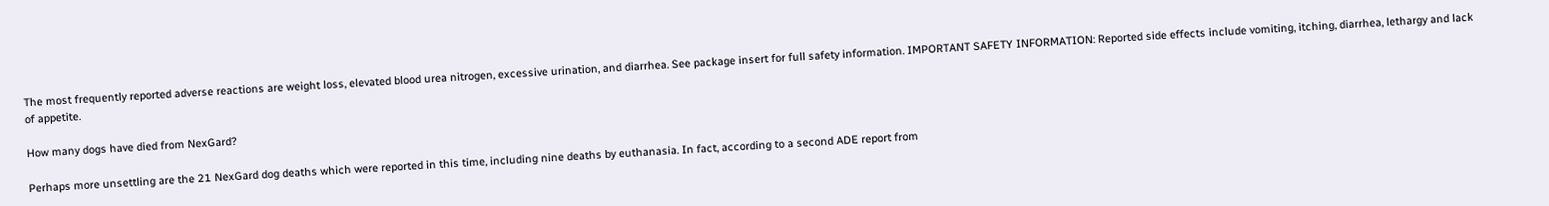The most frequently reported adverse reactions are weight loss, elevated blood urea nitrogen, excessive urination, and diarrhea. See package insert for full safety information. IMPORTANT SAFETY INFORMATION: Reported side effects include vomiting, itching, diarrhea, lethargy and lack of appetite.

How many dogs have died from NexGard?

Perhaps more unsettling are the 21 NexGard dog deaths which were reported in this time, including nine deaths by euthanasia. In fact, according to a second ADE report from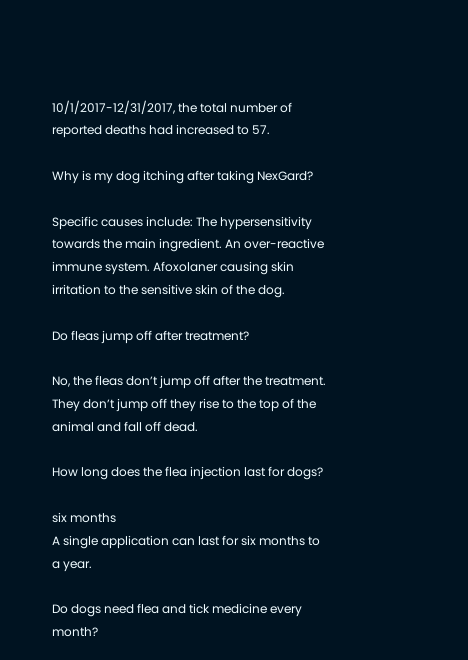10/1/2017-12/31/2017, the total number of reported deaths had increased to 57.

Why is my dog itching after taking NexGard?

Specific causes include: The hypersensitivity towards the main ingredient. An over-reactive immune system. Afoxolaner causing skin irritation to the sensitive skin of the dog.

Do fleas jump off after treatment?

No, the fleas don’t jump off after the treatment. They don’t jump off they rise to the top of the animal and fall off dead.

How long does the flea injection last for dogs?

six months
A single application can last for six months to a year.

Do dogs need flea and tick medicine every month?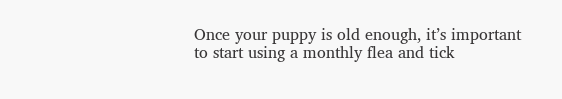Once your puppy is old enough, it’s important to start using a monthly flea and tick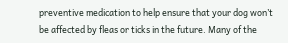preventive medication to help ensure that your dog won’t be affected by fleas or ticks in the future. Many of the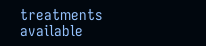treatments available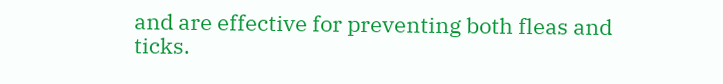and are effective for preventing both fleas and ticks.